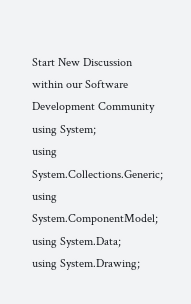Start New Discussion within our Software Development Community
using System;
using System.Collections.Generic;
using System.ComponentModel;
using System.Data;
using System.Drawing;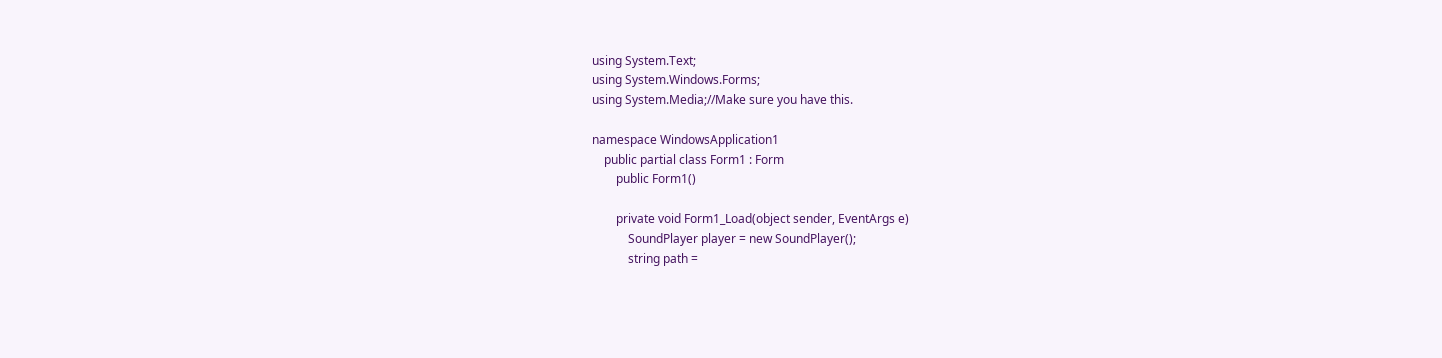using System.Text;
using System.Windows.Forms;
using System.Media;//Make sure you have this.

namespace WindowsApplication1
    public partial class Form1 : Form
        public Form1()

        private void Form1_Load(object sender, EventArgs e)
            SoundPlayer player = new SoundPlayer();
            string path =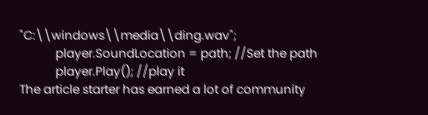"C:\\windows\\media\\ding.wav";
            player.SoundLocation = path; //Set the path
            player.Play(); //play it
The article starter has earned a lot of community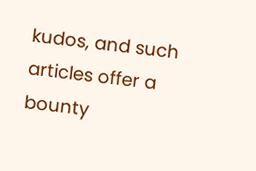kudos, and such articles offer a bounty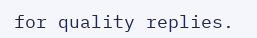for quality replies.